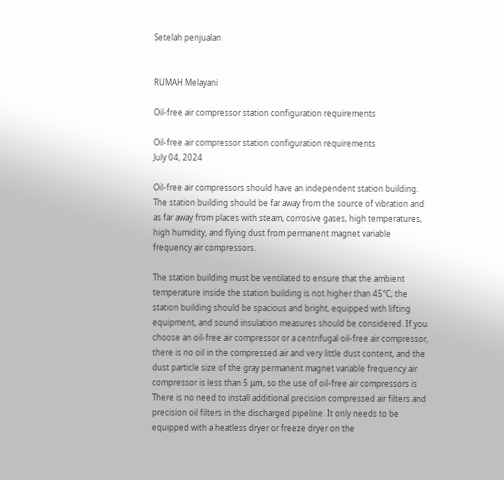Setelah penjualan


RUMAH Melayani

Oil-free air compressor station configuration requirements

Oil-free air compressor station configuration requirements
July 04, 2024

Oil-free air compressors should have an independent station building. The station building should be far away from the source of vibration and as far away from places with steam, corrosive gases, high temperatures, high humidity, and flying dust from permanent magnet variable frequency air compressors.

The station building must be ventilated to ensure that the ambient temperature inside the station building is not higher than 45°C; the station building should be spacious and bright, equipped with lifting equipment, and sound insulation measures should be considered. If you choose an oil-free air compressor or a centrifugal oil-free air compressor, there is no oil in the compressed air and very little dust content, and the dust particle size of the gray permanent magnet variable frequency air compressor is less than 5 μm, so the use of oil-free air compressors is There is no need to install additional precision compressed air filters and precision oil filters in the discharged pipeline. It only needs to be equipped with a heatless dryer or freeze dryer on the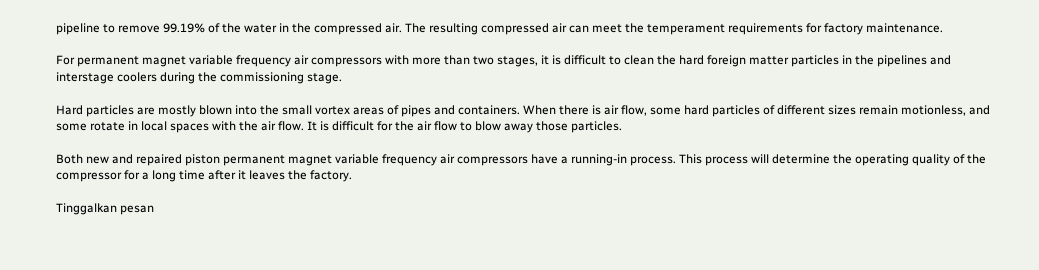pipeline to remove 99.19% of the water in the compressed air. The resulting compressed air can meet the temperament requirements for factory maintenance.

For permanent magnet variable frequency air compressors with more than two stages, it is difficult to clean the hard foreign matter particles in the pipelines and interstage coolers during the commissioning stage.

Hard particles are mostly blown into the small vortex areas of pipes and containers. When there is air flow, some hard particles of different sizes remain motionless, and some rotate in local spaces with the air flow. It is difficult for the air flow to blow away those particles.

Both new and repaired piston permanent magnet variable frequency air compressors have a running-in process. This process will determine the operating quality of the compressor for a long time after it leaves the factory.

Tinggalkan pesan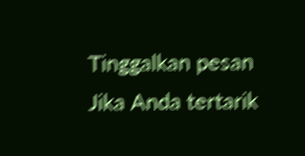Tinggalkan pesan
Jika Anda tertarik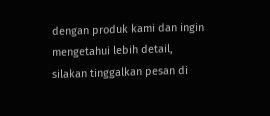dengan produk kami dan ingin mengetahui lebih detail, silakan tinggalkan pesan di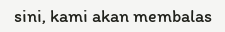sini, kami akan membalas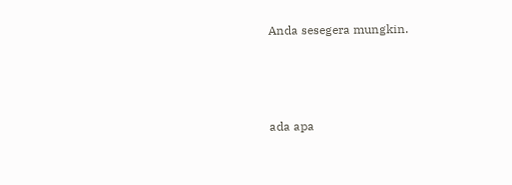Anda sesegera mungkin.



ada apa